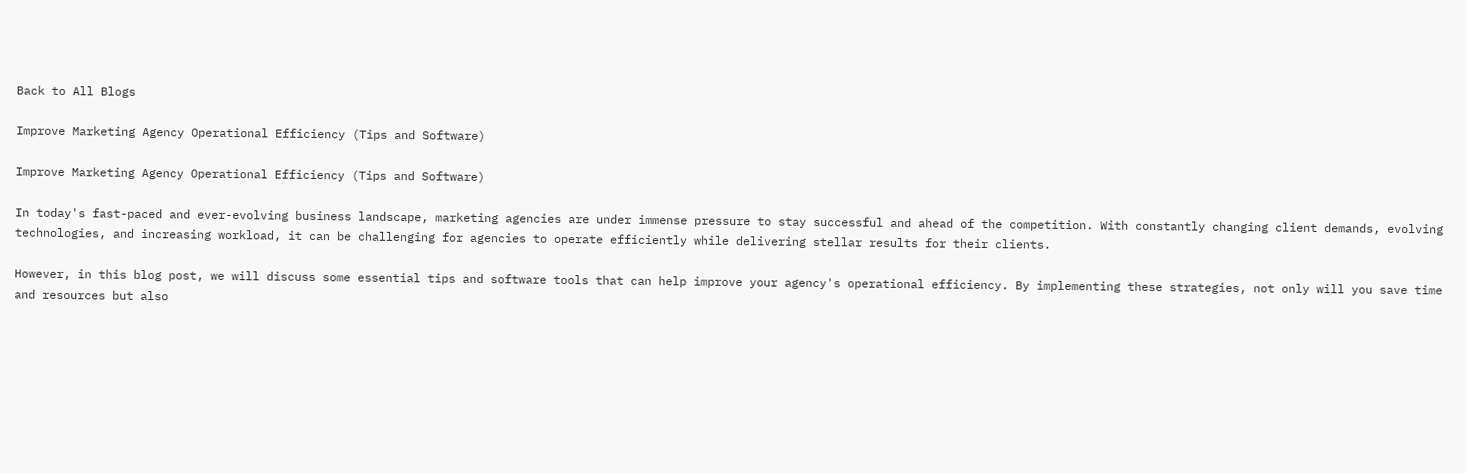Back to All Blogs

Improve Marketing Agency Operational Efficiency (Tips and Software)

Improve Marketing Agency Operational Efficiency (Tips and Software)

In today's fast-paced and ever-evolving business landscape, marketing agencies are under immense pressure to stay successful and ahead of the competition. With constantly changing client demands, evolving technologies, and increasing workload, it can be challenging for agencies to operate efficiently while delivering stellar results for their clients.

However, in this blog post, we will discuss some essential tips and software tools that can help improve your agency's operational efficiency. By implementing these strategies, not only will you save time and resources but also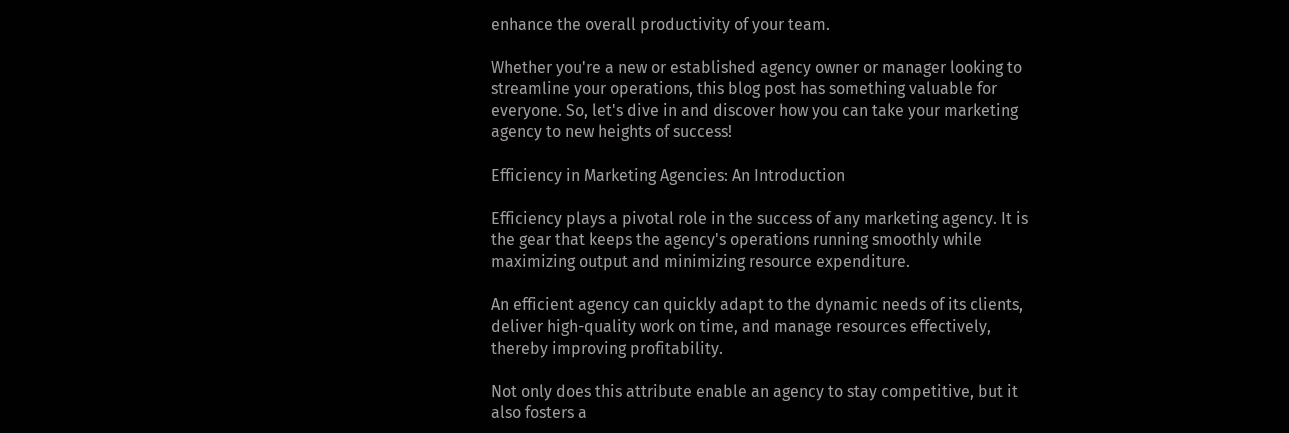enhance the overall productivity of your team.

Whether you're a new or established agency owner or manager looking to streamline your operations, this blog post has something valuable for everyone. So, let's dive in and discover how you can take your marketing agency to new heights of success!

Efficiency in Marketing Agencies: An Introduction

Efficiency plays a pivotal role in the success of any marketing agency. It is the gear that keeps the agency's operations running smoothly while maximizing output and minimizing resource expenditure.

An efficient agency can quickly adapt to the dynamic needs of its clients, deliver high-quality work on time, and manage resources effectively, thereby improving profitability.

Not only does this attribute enable an agency to stay competitive, but it also fosters a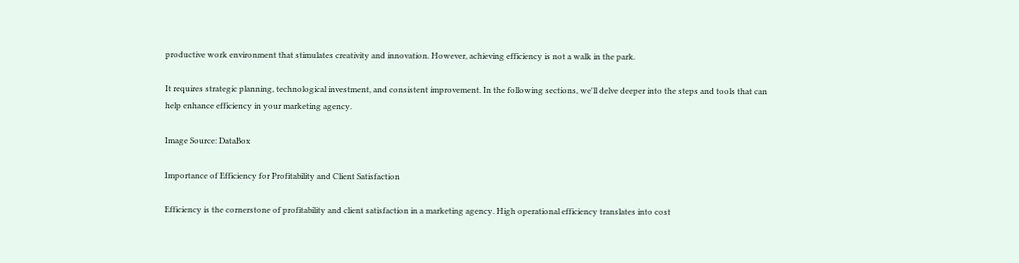productive work environment that stimulates creativity and innovation. However, achieving efficiency is not a walk in the park.

It requires strategic planning, technological investment, and consistent improvement. In the following sections, we'll delve deeper into the steps and tools that can help enhance efficiency in your marketing agency.

Image Source: DataBox

Importance of Efficiency for Profitability and Client Satisfaction

Efficiency is the cornerstone of profitability and client satisfaction in a marketing agency. High operational efficiency translates into cost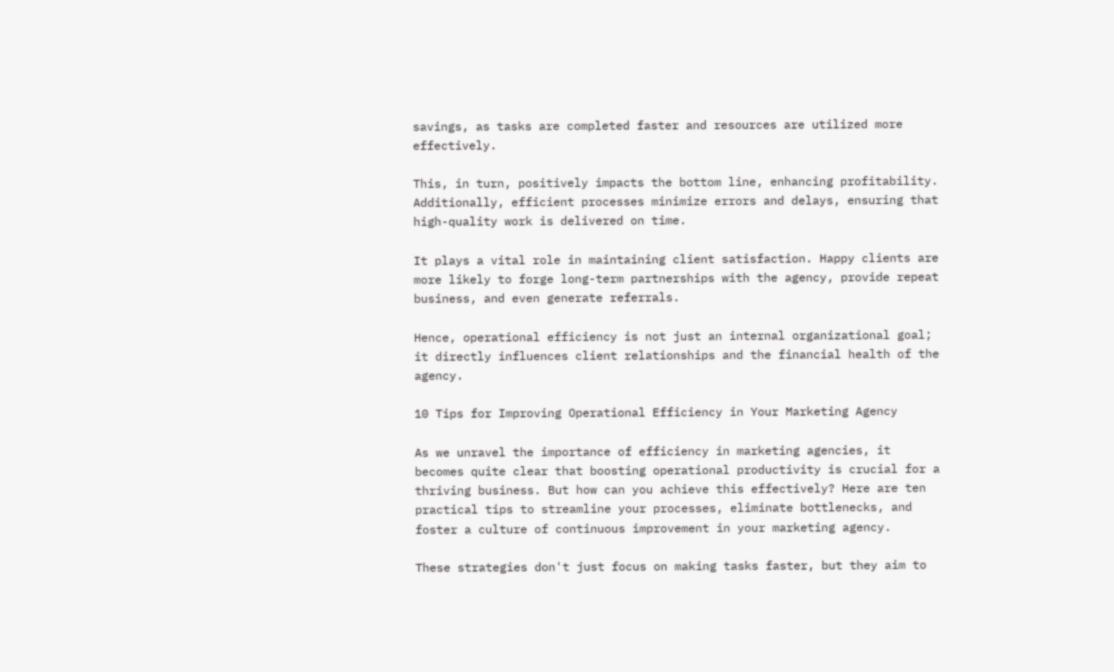savings, as tasks are completed faster and resources are utilized more effectively.

This, in turn, positively impacts the bottom line, enhancing profitability. Additionally, efficient processes minimize errors and delays, ensuring that high-quality work is delivered on time.

It plays a vital role in maintaining client satisfaction. Happy clients are more likely to forge long-term partnerships with the agency, provide repeat business, and even generate referrals.

Hence, operational efficiency is not just an internal organizational goal; it directly influences client relationships and the financial health of the agency.

10 Tips for Improving Operational Efficiency in Your Marketing Agency

As we unravel the importance of efficiency in marketing agencies, it becomes quite clear that boosting operational productivity is crucial for a thriving business. But how can you achieve this effectively? Here are ten practical tips to streamline your processes, eliminate bottlenecks, and foster a culture of continuous improvement in your marketing agency.

These strategies don't just focus on making tasks faster, but they aim to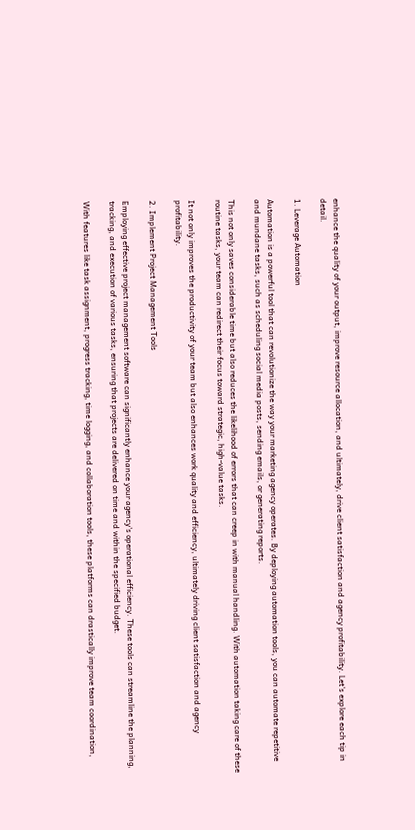enhance the quality of your output, improve resource allocation, and ultimately, drive client satisfaction and agency profitability. Let's explore each tip in detail.

1. Leverage Automation

Automation is a powerful tool that can revolutionize the way your marketing agency operates. By deploying automation tools, you can automate repetitive and mundane tasks, such as scheduling social media posts, sending emails, or generating reports.

This not only saves considerable time but also reduces the likelihood of errors that can creep in with manual handling. With automation taking care of these routine tasks, your team can redirect their focus toward strategic, high-value tasks.

It not only improves the productivity of your team but also enhances work quality and efficiency, ultimately driving client satisfaction and agency profitability.

2. Implement Project Management Tools

Employing effective project management software can significantly enhance your agency's operational efficiency. These tools can streamline the planning, tracking, and execution of various tasks, ensuring that projects are delivered on time and within the specified budget.

With features like task assignment, progress tracking, time logging, and collaboration tools, these platforms can drastically improve team coordination,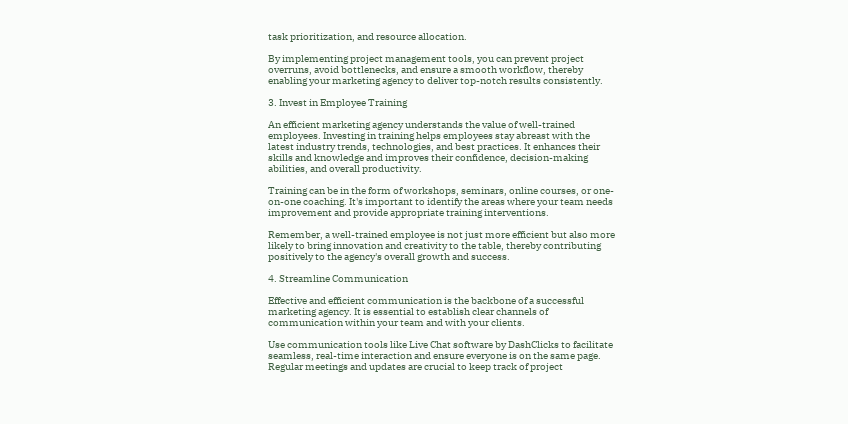task prioritization, and resource allocation.

By implementing project management tools, you can prevent project overruns, avoid bottlenecks, and ensure a smooth workflow, thereby enabling your marketing agency to deliver top-notch results consistently.

3. Invest in Employee Training

An efficient marketing agency understands the value of well-trained employees. Investing in training helps employees stay abreast with the latest industry trends, technologies, and best practices. It enhances their skills and knowledge and improves their confidence, decision-making abilities, and overall productivity.

Training can be in the form of workshops, seminars, online courses, or one-on-one coaching. It's important to identify the areas where your team needs improvement and provide appropriate training interventions.

Remember, a well-trained employee is not just more efficient but also more likely to bring innovation and creativity to the table, thereby contributing positively to the agency's overall growth and success.

4. Streamline Communication

Effective and efficient communication is the backbone of a successful marketing agency. It is essential to establish clear channels of communication within your team and with your clients.

Use communication tools like Live Chat software by DashClicks to facilitate seamless, real-time interaction and ensure everyone is on the same page. Regular meetings and updates are crucial to keep track of project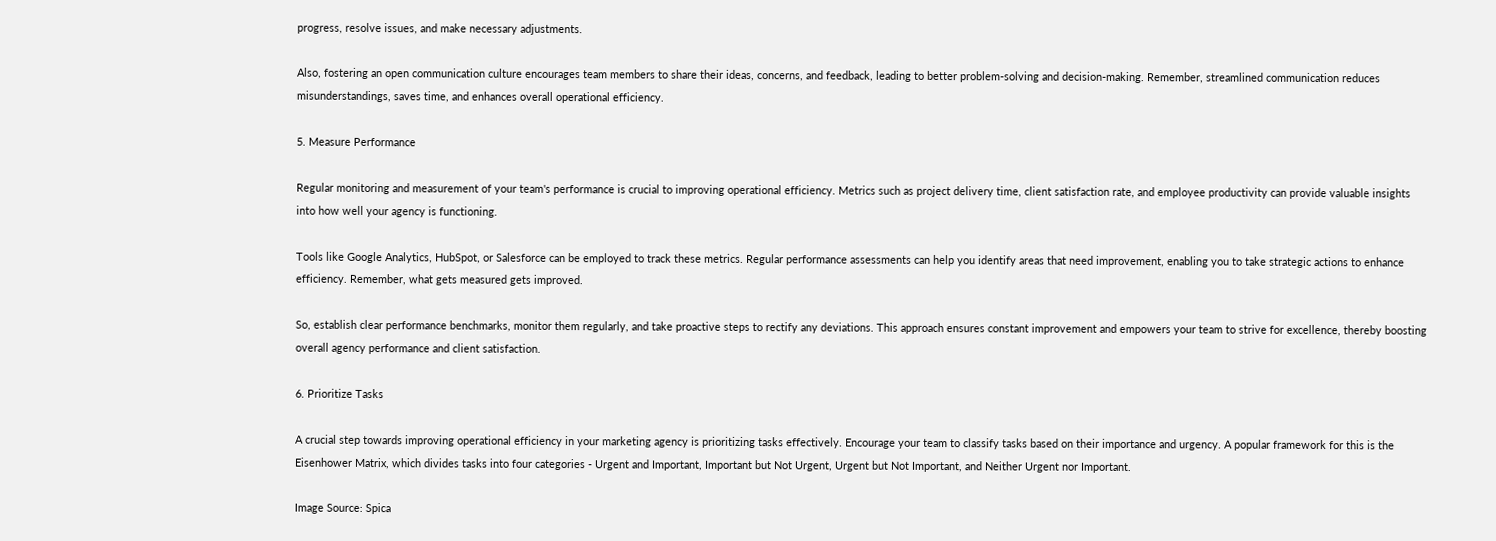progress, resolve issues, and make necessary adjustments.

Also, fostering an open communication culture encourages team members to share their ideas, concerns, and feedback, leading to better problem-solving and decision-making. Remember, streamlined communication reduces misunderstandings, saves time, and enhances overall operational efficiency.

5. Measure Performance

Regular monitoring and measurement of your team's performance is crucial to improving operational efficiency. Metrics such as project delivery time, client satisfaction rate, and employee productivity can provide valuable insights into how well your agency is functioning.

Tools like Google Analytics, HubSpot, or Salesforce can be employed to track these metrics. Regular performance assessments can help you identify areas that need improvement, enabling you to take strategic actions to enhance efficiency. Remember, what gets measured gets improved.

So, establish clear performance benchmarks, monitor them regularly, and take proactive steps to rectify any deviations. This approach ensures constant improvement and empowers your team to strive for excellence, thereby boosting overall agency performance and client satisfaction.

6. Prioritize Tasks

A crucial step towards improving operational efficiency in your marketing agency is prioritizing tasks effectively. Encourage your team to classify tasks based on their importance and urgency. A popular framework for this is the Eisenhower Matrix, which divides tasks into four categories - Urgent and Important, Important but Not Urgent, Urgent but Not Important, and Neither Urgent nor Important.

Image Source: Spica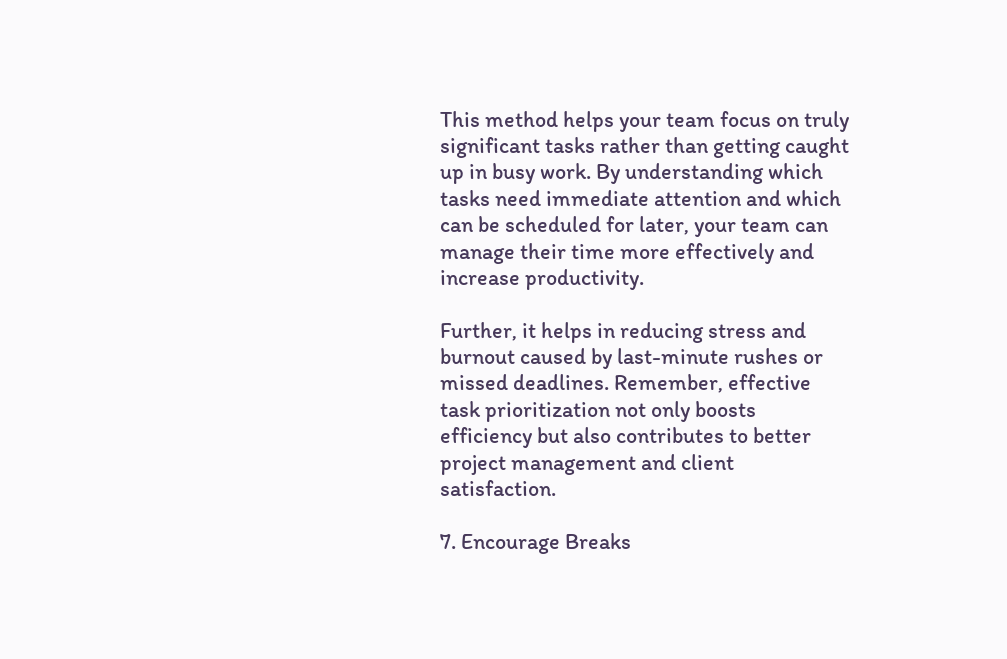This method helps your team focus on truly significant tasks rather than getting caught up in busy work. By understanding which tasks need immediate attention and which can be scheduled for later, your team can manage their time more effectively and increase productivity.

Further, it helps in reducing stress and burnout caused by last-minute rushes or missed deadlines. Remember, effective task prioritization not only boosts efficiency but also contributes to better project management and client satisfaction.

7. Encourage Breaks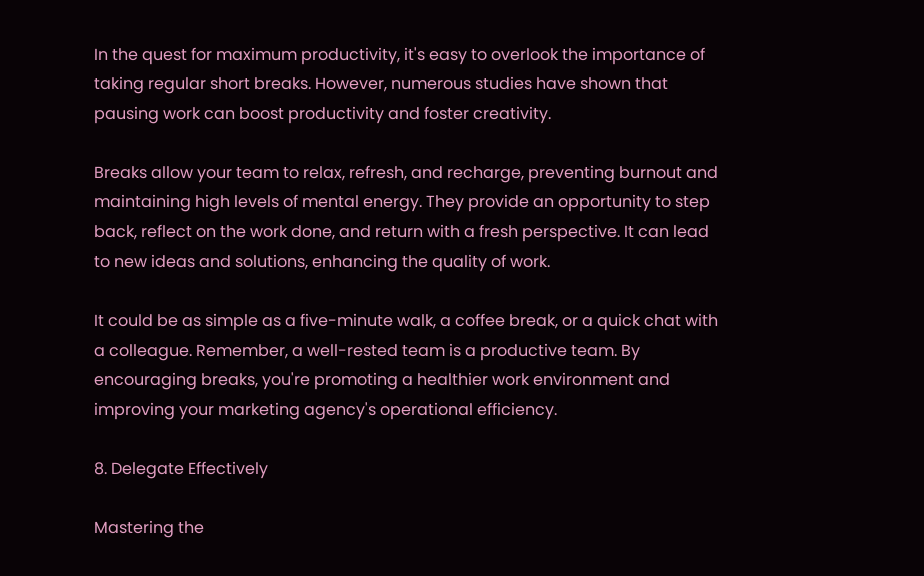In the quest for maximum productivity, it's easy to overlook the importance of taking regular short breaks. However, numerous studies have shown that pausing work can boost productivity and foster creativity.

Breaks allow your team to relax, refresh, and recharge, preventing burnout and maintaining high levels of mental energy. They provide an opportunity to step back, reflect on the work done, and return with a fresh perspective. It can lead to new ideas and solutions, enhancing the quality of work.

It could be as simple as a five-minute walk, a coffee break, or a quick chat with a colleague. Remember, a well-rested team is a productive team. By encouraging breaks, you're promoting a healthier work environment and improving your marketing agency's operational efficiency.

8. Delegate Effectively

Mastering the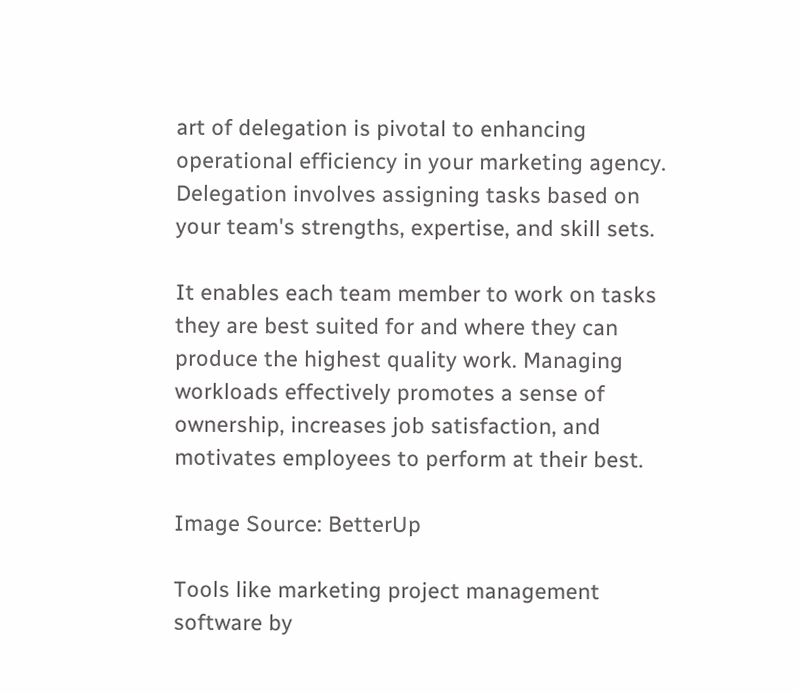art of delegation is pivotal to enhancing operational efficiency in your marketing agency. Delegation involves assigning tasks based on your team's strengths, expertise, and skill sets.

It enables each team member to work on tasks they are best suited for and where they can produce the highest quality work. Managing workloads effectively promotes a sense of ownership, increases job satisfaction, and motivates employees to perform at their best.

Image Source: BetterUp

Tools like marketing project management software by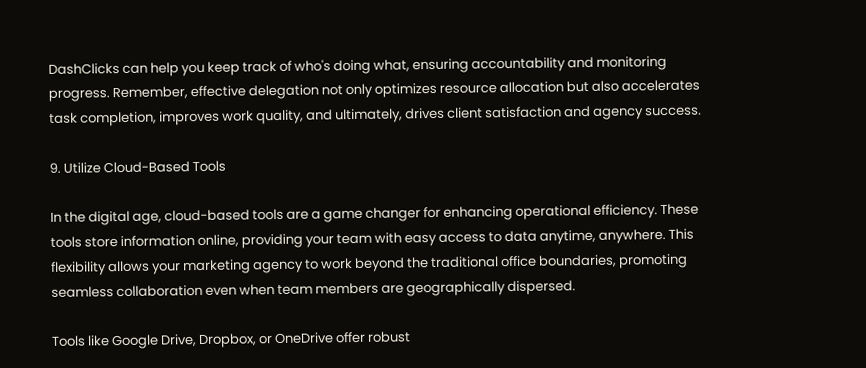DashClicks can help you keep track of who's doing what, ensuring accountability and monitoring progress. Remember, effective delegation not only optimizes resource allocation but also accelerates task completion, improves work quality, and ultimately, drives client satisfaction and agency success.

9. Utilize Cloud-Based Tools

In the digital age, cloud-based tools are a game changer for enhancing operational efficiency. These tools store information online, providing your team with easy access to data anytime, anywhere. This flexibility allows your marketing agency to work beyond the traditional office boundaries, promoting seamless collaboration even when team members are geographically dispersed.

Tools like Google Drive, Dropbox, or OneDrive offer robust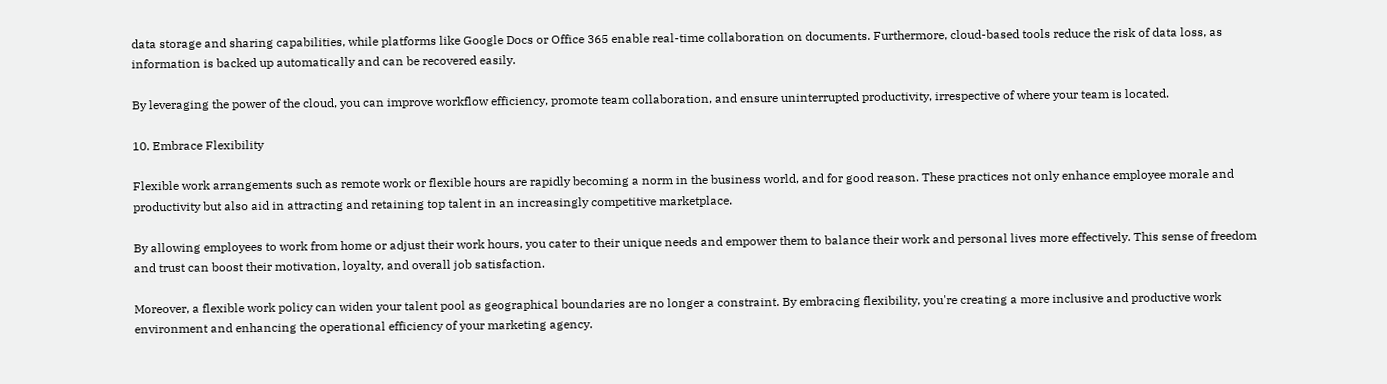data storage and sharing capabilities, while platforms like Google Docs or Office 365 enable real-time collaboration on documents. Furthermore, cloud-based tools reduce the risk of data loss, as information is backed up automatically and can be recovered easily.

By leveraging the power of the cloud, you can improve workflow efficiency, promote team collaboration, and ensure uninterrupted productivity, irrespective of where your team is located.

10. Embrace Flexibility

Flexible work arrangements such as remote work or flexible hours are rapidly becoming a norm in the business world, and for good reason. These practices not only enhance employee morale and productivity but also aid in attracting and retaining top talent in an increasingly competitive marketplace.

By allowing employees to work from home or adjust their work hours, you cater to their unique needs and empower them to balance their work and personal lives more effectively. This sense of freedom and trust can boost their motivation, loyalty, and overall job satisfaction.

Moreover, a flexible work policy can widen your talent pool as geographical boundaries are no longer a constraint. By embracing flexibility, you're creating a more inclusive and productive work environment and enhancing the operational efficiency of your marketing agency.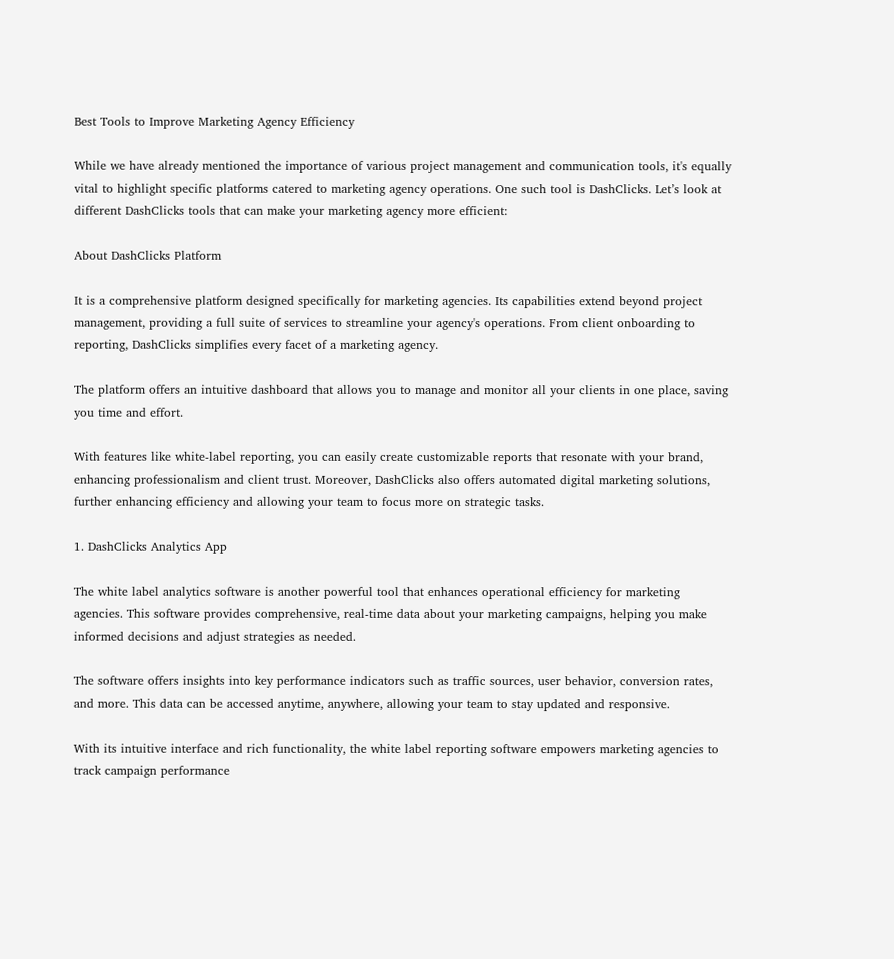Best Tools to Improve Marketing Agency Efficiency

While we have already mentioned the importance of various project management and communication tools, it's equally vital to highlight specific platforms catered to marketing agency operations. One such tool is DashClicks. Let’s look at different DashClicks tools that can make your marketing agency more efficient:

About DashClicks Platform

It is a comprehensive platform designed specifically for marketing agencies. Its capabilities extend beyond project management, providing a full suite of services to streamline your agency's operations. From client onboarding to reporting, DashClicks simplifies every facet of a marketing agency.

The platform offers an intuitive dashboard that allows you to manage and monitor all your clients in one place, saving you time and effort.

With features like white-label reporting, you can easily create customizable reports that resonate with your brand, enhancing professionalism and client trust. Moreover, DashClicks also offers automated digital marketing solutions, further enhancing efficiency and allowing your team to focus more on strategic tasks.

1. DashClicks Analytics App

The white label analytics software is another powerful tool that enhances operational efficiency for marketing agencies. This software provides comprehensive, real-time data about your marketing campaigns, helping you make informed decisions and adjust strategies as needed.

The software offers insights into key performance indicators such as traffic sources, user behavior, conversion rates, and more. This data can be accessed anytime, anywhere, allowing your team to stay updated and responsive.

With its intuitive interface and rich functionality, the white label reporting software empowers marketing agencies to track campaign performance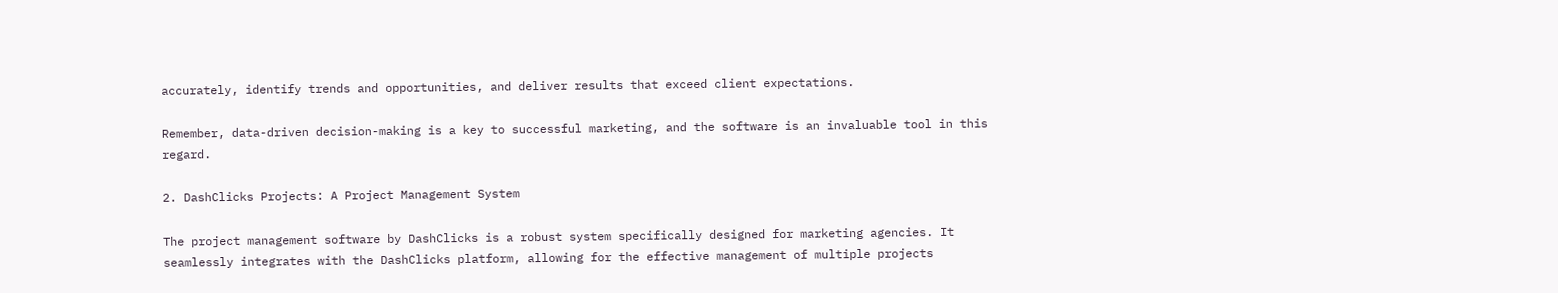accurately, identify trends and opportunities, and deliver results that exceed client expectations.

Remember, data-driven decision-making is a key to successful marketing, and the software is an invaluable tool in this regard.

2. DashClicks Projects: A Project Management System

The project management software by DashClicks is a robust system specifically designed for marketing agencies. It seamlessly integrates with the DashClicks platform, allowing for the effective management of multiple projects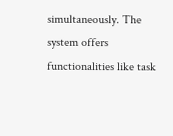simultaneously. The system offers functionalities like task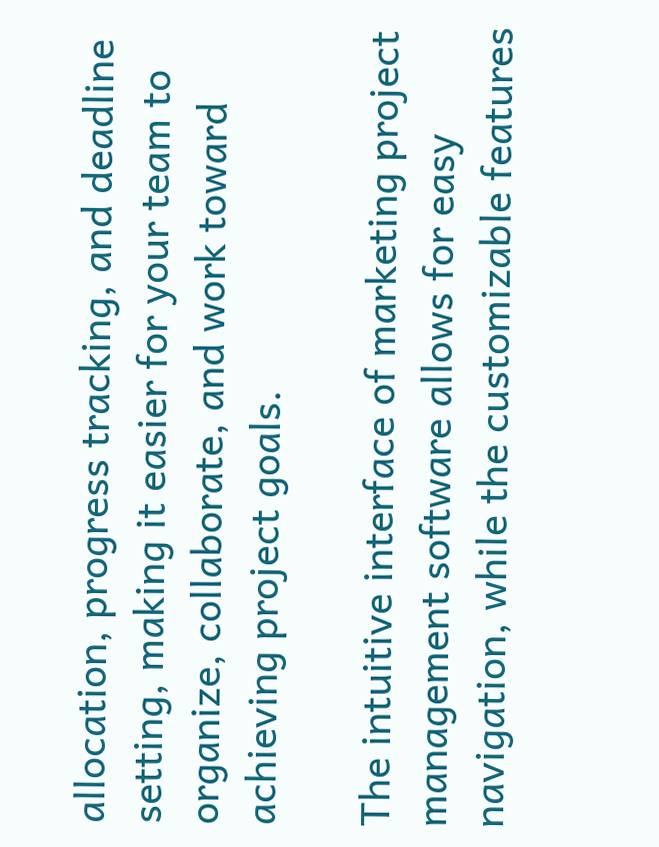allocation, progress tracking, and deadline setting, making it easier for your team to organize, collaborate, and work toward achieving project goals.

The intuitive interface of marketing project management software allows for easy navigation, while the customizable features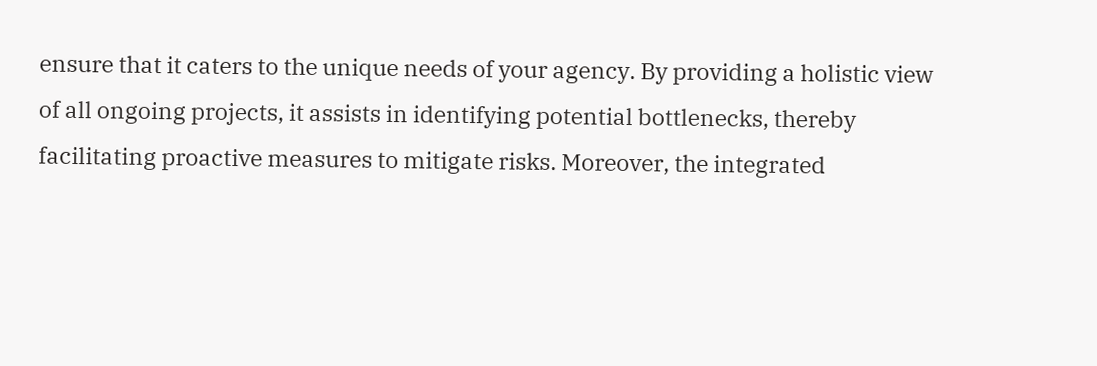ensure that it caters to the unique needs of your agency. By providing a holistic view of all ongoing projects, it assists in identifying potential bottlenecks, thereby facilitating proactive measures to mitigate risks. Moreover, the integrated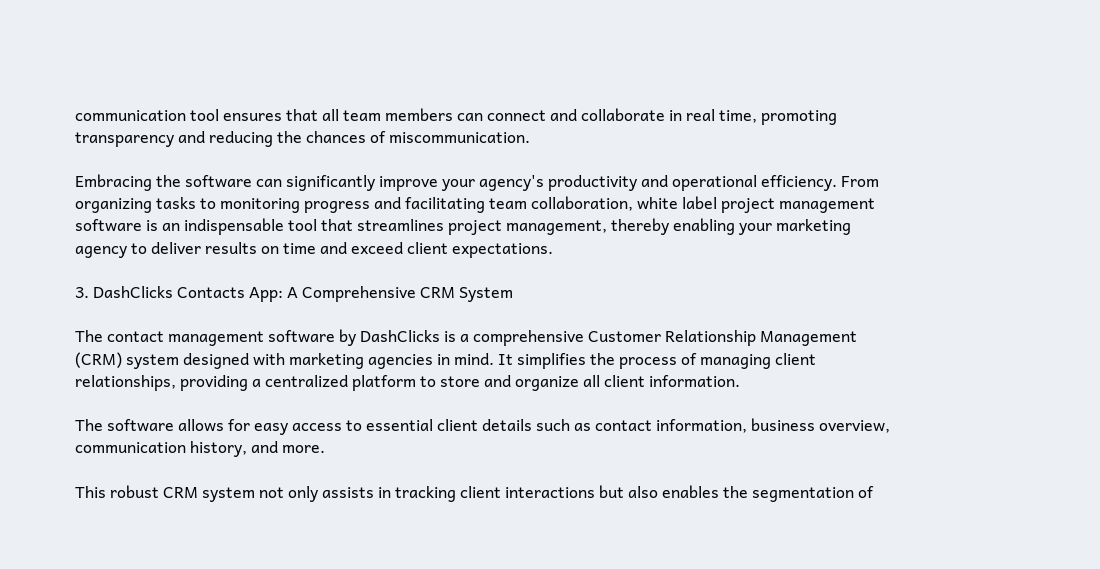communication tool ensures that all team members can connect and collaborate in real time, promoting transparency and reducing the chances of miscommunication.

Embracing the software can significantly improve your agency's productivity and operational efficiency. From organizing tasks to monitoring progress and facilitating team collaboration, white label project management software is an indispensable tool that streamlines project management, thereby enabling your marketing agency to deliver results on time and exceed client expectations.

3. DashClicks Contacts App: A Comprehensive CRM System

The contact management software by DashClicks is a comprehensive Customer Relationship Management (CRM) system designed with marketing agencies in mind. It simplifies the process of managing client relationships, providing a centralized platform to store and organize all client information.

The software allows for easy access to essential client details such as contact information, business overview, communication history, and more.

This robust CRM system not only assists in tracking client interactions but also enables the segmentation of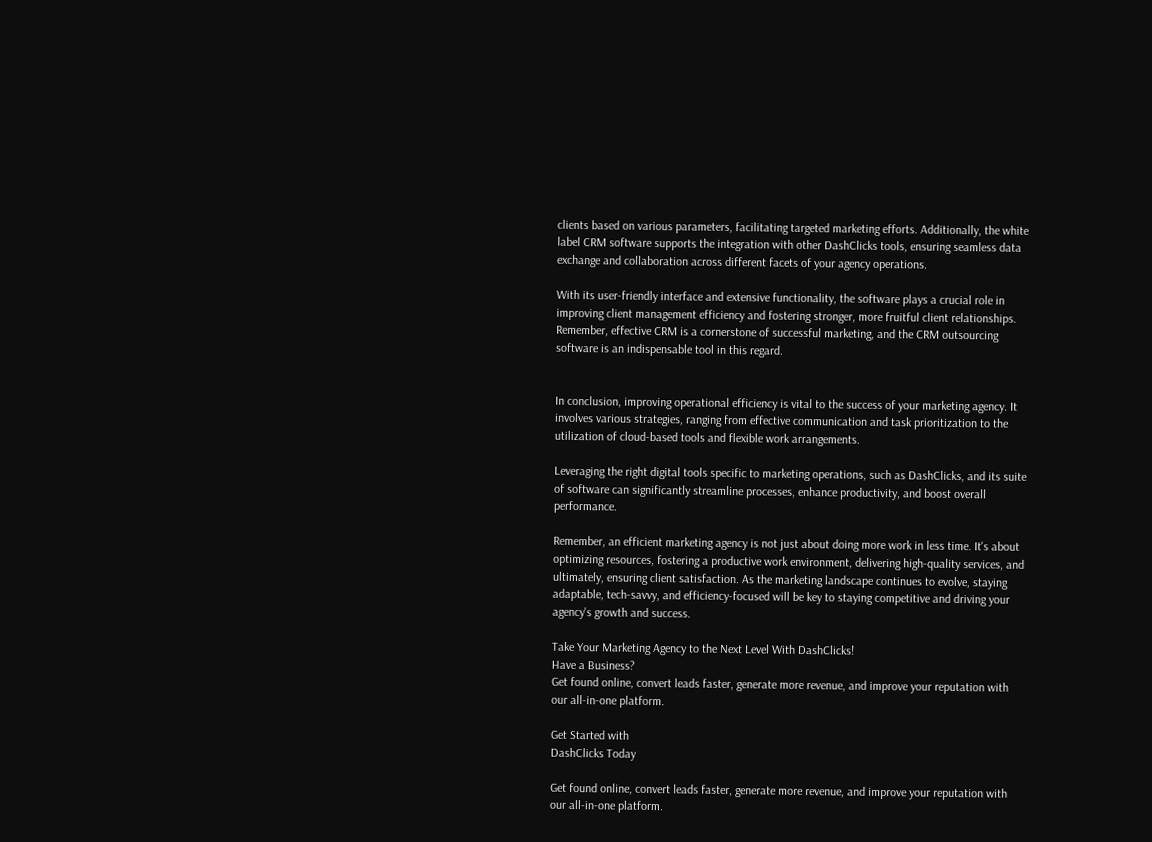clients based on various parameters, facilitating targeted marketing efforts. Additionally, the white label CRM software supports the integration with other DashClicks tools, ensuring seamless data exchange and collaboration across different facets of your agency operations.

With its user-friendly interface and extensive functionality, the software plays a crucial role in improving client management efficiency and fostering stronger, more fruitful client relationships. Remember, effective CRM is a cornerstone of successful marketing, and the CRM outsourcing software is an indispensable tool in this regard.


In conclusion, improving operational efficiency is vital to the success of your marketing agency. It involves various strategies, ranging from effective communication and task prioritization to the utilization of cloud-based tools and flexible work arrangements.

Leveraging the right digital tools specific to marketing operations, such as DashClicks, and its suite of software can significantly streamline processes, enhance productivity, and boost overall performance.

Remember, an efficient marketing agency is not just about doing more work in less time. It's about optimizing resources, fostering a productive work environment, delivering high-quality services, and ultimately, ensuring client satisfaction. As the marketing landscape continues to evolve, staying adaptable, tech-savvy, and efficiency-focused will be key to staying competitive and driving your agency's growth and success.

Take Your Marketing Agency to the Next Level With DashClicks!
Have a Business?
Get found online, convert leads faster, generate more revenue, and improve your reputation with our all-in-one platform.

Get Started with
DashClicks Today

Get found online, convert leads faster, generate more revenue, and improve your reputation with our all-in-one platform.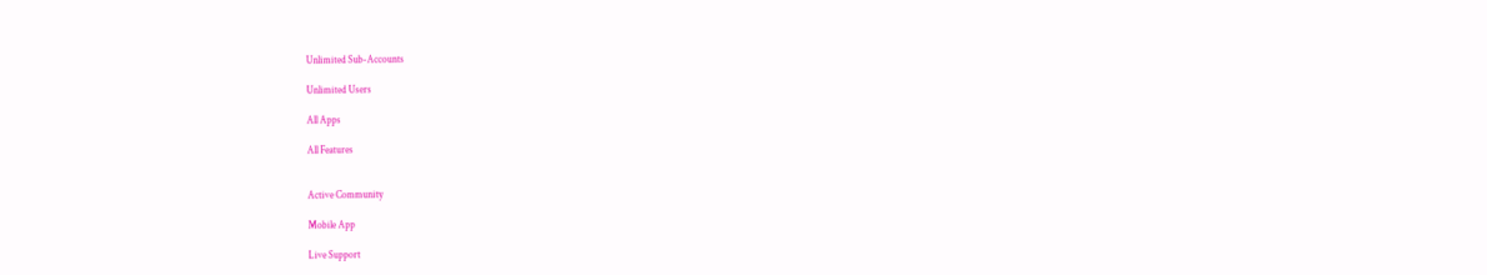Unlimited Sub-Accounts

Unlimited Users

All Apps

All Features


Active Community

Mobile App

Live Support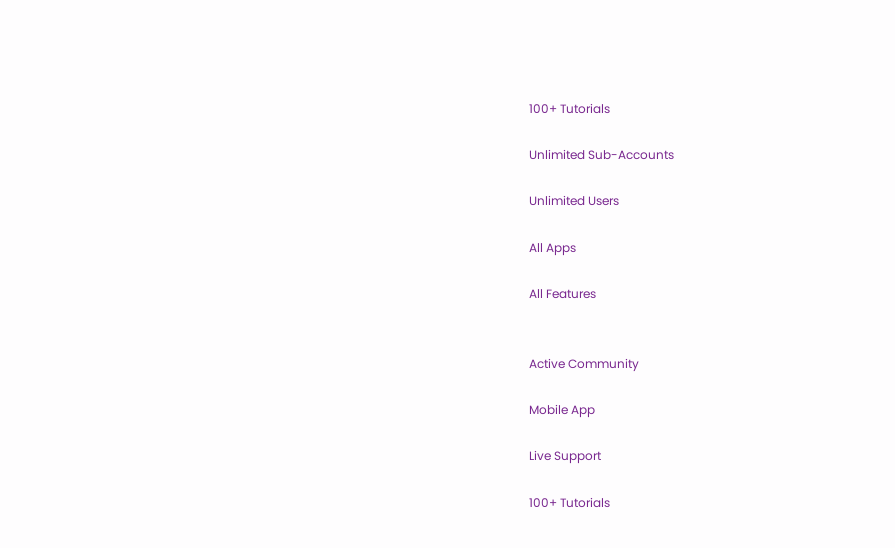100+ Tutorials

Unlimited Sub-Accounts

Unlimited Users

All Apps

All Features


Active Community

Mobile App

Live Support

100+ Tutorials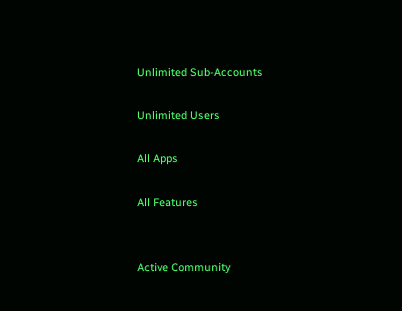Unlimited Sub-Accounts

Unlimited Users

All Apps

All Features


Active Community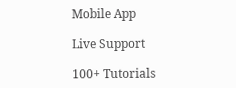Mobile App

Live Support

100+ Tutorials